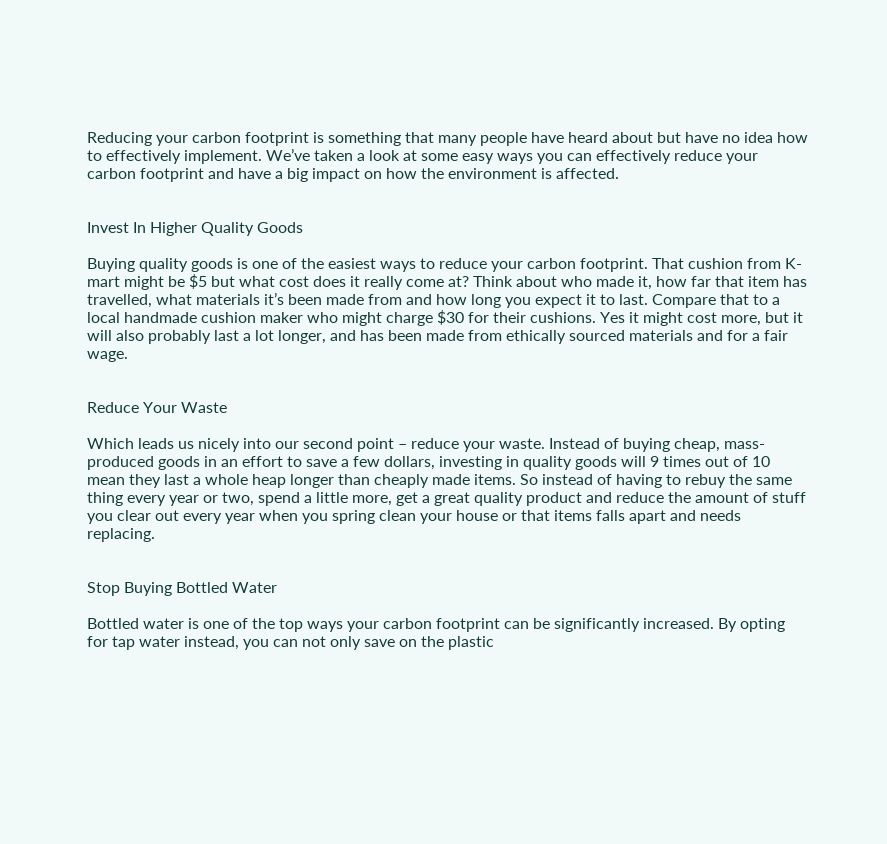Reducing your carbon footprint is something that many people have heard about but have no idea how to effectively implement. We’ve taken a look at some easy ways you can effectively reduce your carbon footprint and have a big impact on how the environment is affected.


Invest In Higher Quality Goods

Buying quality goods is one of the easiest ways to reduce your carbon footprint. That cushion from K-mart might be $5 but what cost does it really come at? Think about who made it, how far that item has travelled, what materials it’s been made from and how long you expect it to last. Compare that to a local handmade cushion maker who might charge $30 for their cushions. Yes it might cost more, but it will also probably last a lot longer, and has been made from ethically sourced materials and for a fair wage.


Reduce Your Waste

Which leads us nicely into our second point – reduce your waste. Instead of buying cheap, mass-produced goods in an effort to save a few dollars, investing in quality goods will 9 times out of 10 mean they last a whole heap longer than cheaply made items. So instead of having to rebuy the same thing every year or two, spend a little more, get a great quality product and reduce the amount of stuff you clear out every year when you spring clean your house or that items falls apart and needs replacing.


Stop Buying Bottled Water

Bottled water is one of the top ways your carbon footprint can be significantly increased. By opting for tap water instead, you can not only save on the plastic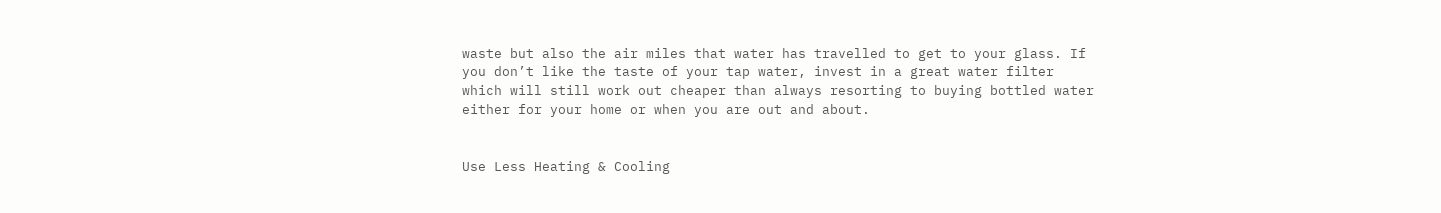waste but also the air miles that water has travelled to get to your glass. If you don’t like the taste of your tap water, invest in a great water filter which will still work out cheaper than always resorting to buying bottled water either for your home or when you are out and about.


Use Less Heating & Cooling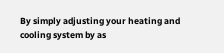By simply adjusting your heating and cooling system by as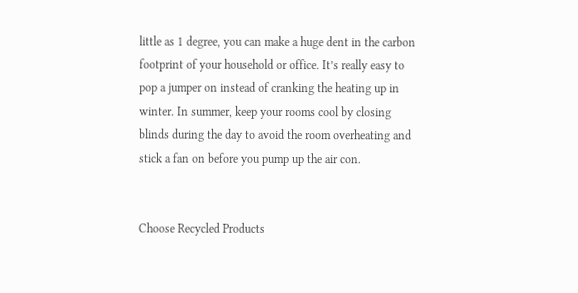little as 1 degree, you can make a huge dent in the carbon footprint of your household or office. It’s really easy to pop a jumper on instead of cranking the heating up in winter. In summer, keep your rooms cool by closing blinds during the day to avoid the room overheating and stick a fan on before you pump up the air con.


Choose Recycled Products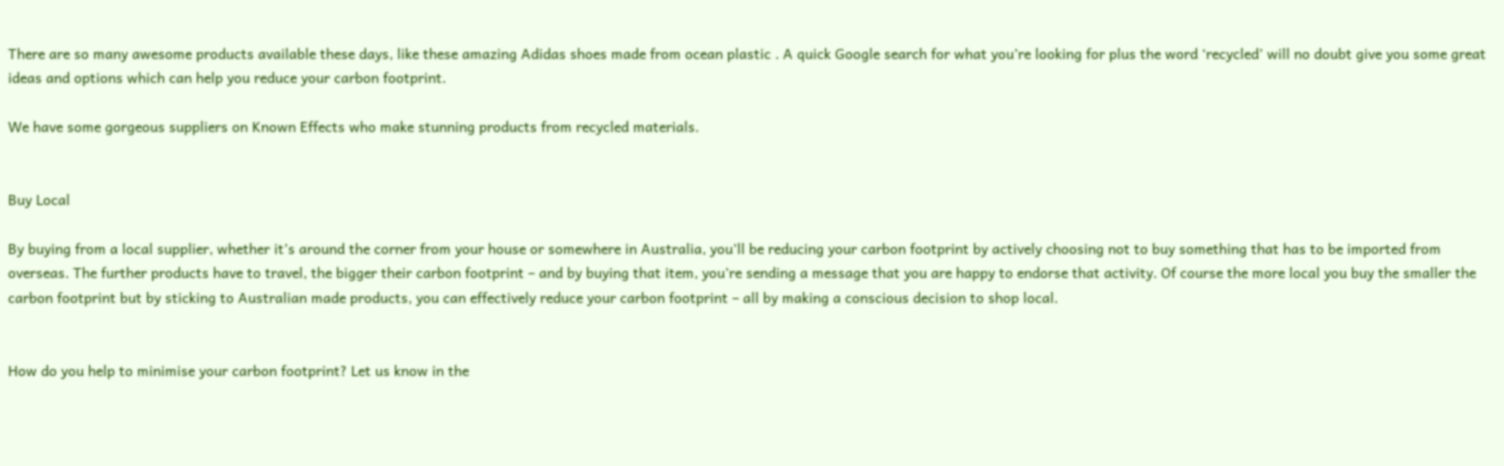There are so many awesome products available these days, like these amazing Adidas shoes made from ocean plastic . A quick Google search for what you’re looking for plus the word ‘recycled’ will no doubt give you some great ideas and options which can help you reduce your carbon footprint.

We have some gorgeous suppliers on Known Effects who make stunning products from recycled materials.


Buy Local

By buying from a local supplier, whether it’s around the corner from your house or somewhere in Australia, you’ll be reducing your carbon footprint by actively choosing not to buy something that has to be imported from overseas. The further products have to travel, the bigger their carbon footprint – and by buying that item, you’re sending a message that you are happy to endorse that activity. Of course the more local you buy the smaller the carbon footprint but by sticking to Australian made products, you can effectively reduce your carbon footprint – all by making a conscious decision to shop local.


How do you help to minimise your carbon footprint? Let us know in the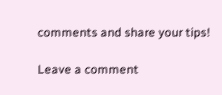comments and share your tips!

Leave a comment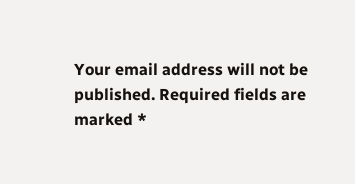Your email address will not be published. Required fields are marked *